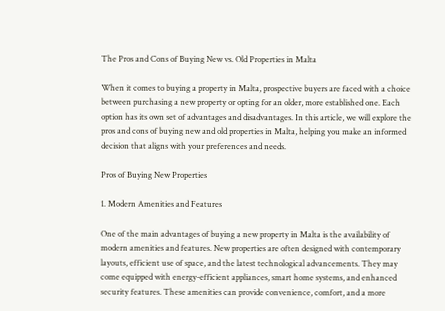The Pros and Cons of Buying New vs. Old Properties in Malta

When it comes to buying a property in Malta, prospective buyers are faced with a choice between purchasing a new property or opting for an older, more established one. Each option has its own set of advantages and disadvantages. In this article, we will explore the pros and cons of buying new and old properties in Malta, helping you make an informed decision that aligns with your preferences and needs.

Pros of Buying New Properties

1. Modern Amenities and Features

One of the main advantages of buying a new property in Malta is the availability of modern amenities and features. New properties are often designed with contemporary layouts, efficient use of space, and the latest technological advancements. They may come equipped with energy-efficient appliances, smart home systems, and enhanced security features. These amenities can provide convenience, comfort, and a more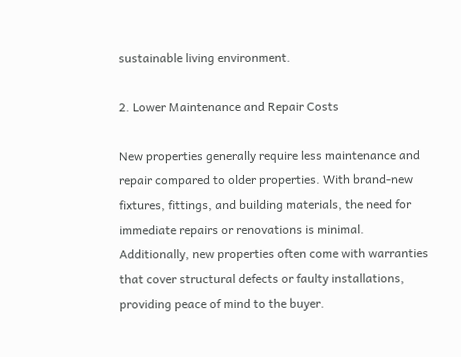sustainable living environment.

2. Lower Maintenance and Repair Costs

New properties generally require less maintenance and repair compared to older properties. With brand-new fixtures, fittings, and building materials, the need for immediate repairs or renovations is minimal. Additionally, new properties often come with warranties that cover structural defects or faulty installations, providing peace of mind to the buyer.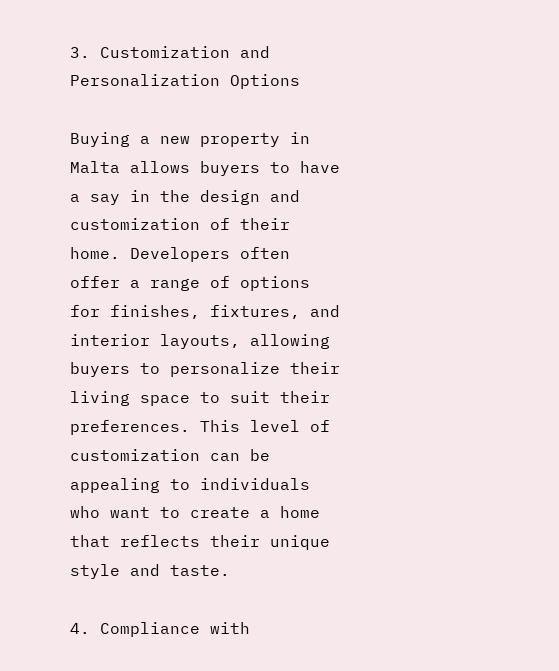3. Customization and Personalization Options

Buying a new property in Malta allows buyers to have a say in the design and customization of their home. Developers often offer a range of options for finishes, fixtures, and interior layouts, allowing buyers to personalize their living space to suit their preferences. This level of customization can be appealing to individuals who want to create a home that reflects their unique style and taste.

4. Compliance with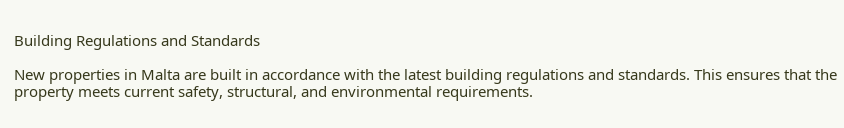Building Regulations and Standards

New properties in Malta are built in accordance with the latest building regulations and standards. This ensures that the property meets current safety, structural, and environmental requirements.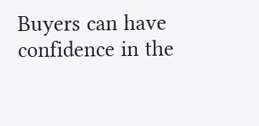Buyers can have confidence in the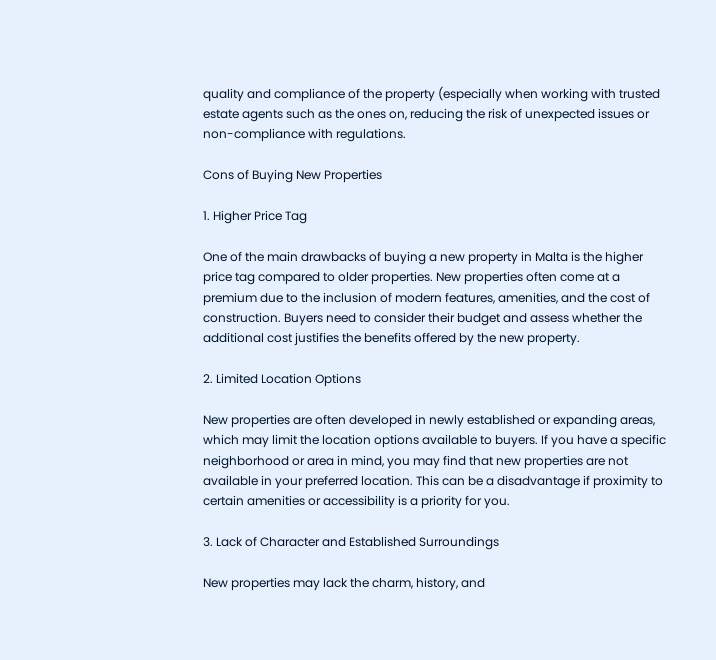quality and compliance of the property (especially when working with trusted estate agents such as the ones on, reducing the risk of unexpected issues or non-compliance with regulations.

Cons of Buying New Properties

1. Higher Price Tag

One of the main drawbacks of buying a new property in Malta is the higher price tag compared to older properties. New properties often come at a premium due to the inclusion of modern features, amenities, and the cost of construction. Buyers need to consider their budget and assess whether the additional cost justifies the benefits offered by the new property.

2. Limited Location Options

New properties are often developed in newly established or expanding areas, which may limit the location options available to buyers. If you have a specific neighborhood or area in mind, you may find that new properties are not available in your preferred location. This can be a disadvantage if proximity to certain amenities or accessibility is a priority for you.

3. Lack of Character and Established Surroundings

New properties may lack the charm, history, and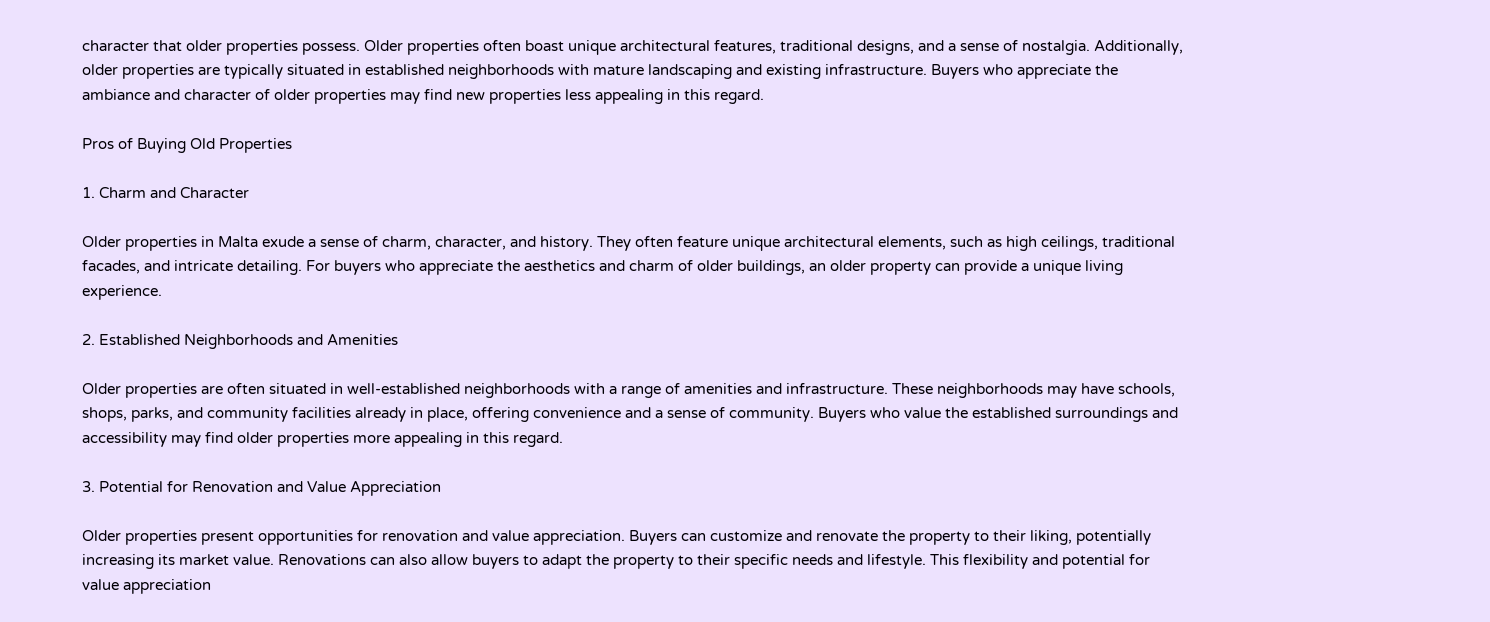character that older properties possess. Older properties often boast unique architectural features, traditional designs, and a sense of nostalgia. Additionally, older properties are typically situated in established neighborhoods with mature landscaping and existing infrastructure. Buyers who appreciate the ambiance and character of older properties may find new properties less appealing in this regard.

Pros of Buying Old Properties

1. Charm and Character

Older properties in Malta exude a sense of charm, character, and history. They often feature unique architectural elements, such as high ceilings, traditional facades, and intricate detailing. For buyers who appreciate the aesthetics and charm of older buildings, an older property can provide a unique living experience.

2. Established Neighborhoods and Amenities

Older properties are often situated in well-established neighborhoods with a range of amenities and infrastructure. These neighborhoods may have schools, shops, parks, and community facilities already in place, offering convenience and a sense of community. Buyers who value the established surroundings and accessibility may find older properties more appealing in this regard.

3. Potential for Renovation and Value Appreciation

Older properties present opportunities for renovation and value appreciation. Buyers can customize and renovate the property to their liking, potentially increasing its market value. Renovations can also allow buyers to adapt the property to their specific needs and lifestyle. This flexibility and potential for value appreciation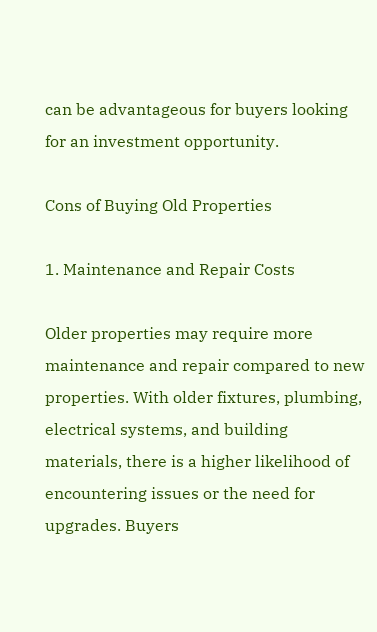can be advantageous for buyers looking for an investment opportunity.

Cons of Buying Old Properties

1. Maintenance and Repair Costs

Older properties may require more maintenance and repair compared to new properties. With older fixtures, plumbing, electrical systems, and building materials, there is a higher likelihood of encountering issues or the need for upgrades. Buyers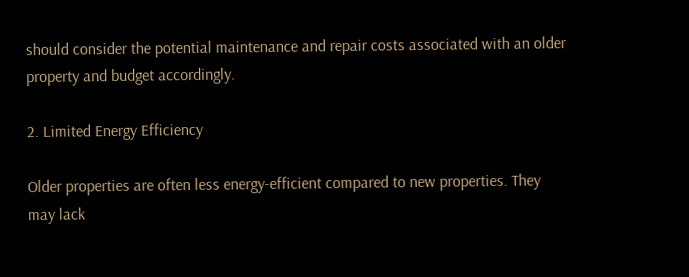should consider the potential maintenance and repair costs associated with an older property and budget accordingly.

2. Limited Energy Efficiency

Older properties are often less energy-efficient compared to new properties. They may lack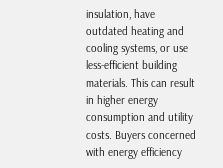insulation, have outdated heating and cooling systems, or use less-efficient building materials. This can result in higher energy consumption and utility costs. Buyers concerned with energy efficiency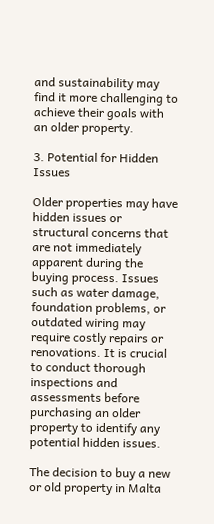and sustainability may find it more challenging to achieve their goals with an older property.

3. Potential for Hidden Issues

Older properties may have hidden issues or structural concerns that are not immediately apparent during the buying process. Issues such as water damage, foundation problems, or outdated wiring may require costly repairs or renovations. It is crucial to conduct thorough inspections and assessments before purchasing an older property to identify any potential hidden issues.

The decision to buy a new or old property in Malta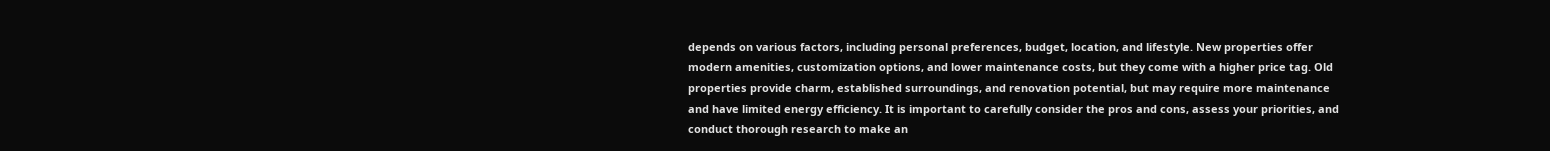depends on various factors, including personal preferences, budget, location, and lifestyle. New properties offer modern amenities, customization options, and lower maintenance costs, but they come with a higher price tag. Old properties provide charm, established surroundings, and renovation potential, but may require more maintenance and have limited energy efficiency. It is important to carefully consider the pros and cons, assess your priorities, and conduct thorough research to make an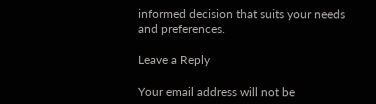informed decision that suits your needs and preferences.

Leave a Reply

Your email address will not be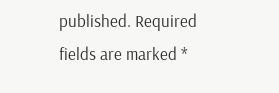published. Required fields are marked *